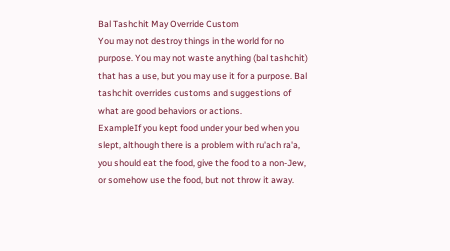Bal Tashchit May Override Custom
You may not destroy things in the world for no purpose. You may not waste anything (bal tashchit) that has a use, but you may use it for a purpose. Bal tashchit overrides customs and suggestions of what are good behaviors or actions.
ExampleIf you kept food under your bed when you slept, although there is a problem with ru'ach ra'a, you should eat the food, give the food to a non-Jew, or somehow use the food, but not throw it away.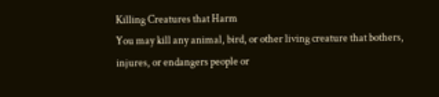Killing Creatures that Harm
You may kill any animal, bird, or other living creature that bothers, injures, or endangers people or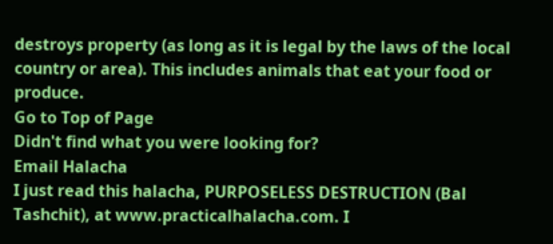destroys property (as long as it is legal by the laws of the local country or area). This includes animals that eat your food or produce.
Go to Top of Page
Didn't find what you were looking for?
Email Halacha
I just read this halacha, PURPOSELESS DESTRUCTION (Bal Tashchit), at www.practicalhalacha.com. I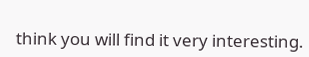think you will find it very interesting.